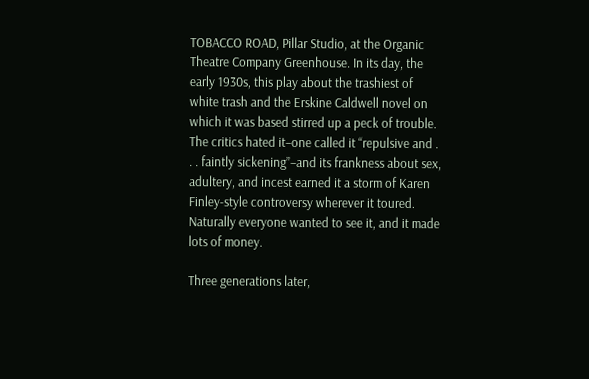TOBACCO ROAD, Pillar Studio, at the Organic Theatre Company Greenhouse. In its day, the early 1930s, this play about the trashiest of white trash and the Erskine Caldwell novel on which it was based stirred up a peck of trouble. The critics hated it–one called it “repulsive and . . . faintly sickening”–and its frankness about sex, adultery, and incest earned it a storm of Karen Finley-style controversy wherever it toured. Naturally everyone wanted to see it, and it made lots of money.

Three generations later,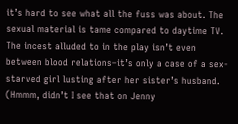it’s hard to see what all the fuss was about. The sexual material is tame compared to daytime TV. The incest alluded to in the play isn’t even between blood relations–it’s only a case of a sex-starved girl lusting after her sister’s husband. (Hmmm, didn’t I see that on Jenny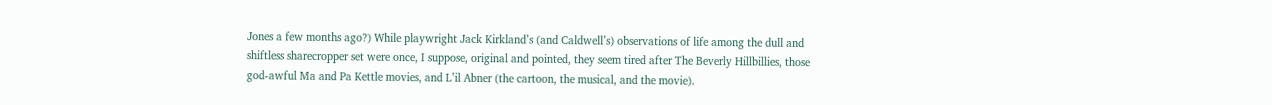Jones a few months ago?) While playwright Jack Kirkland’s (and Caldwell’s) observations of life among the dull and shiftless sharecropper set were once, I suppose, original and pointed, they seem tired after The Beverly Hillbillies, those god-awful Ma and Pa Kettle movies, and L’il Abner (the cartoon, the musical, and the movie).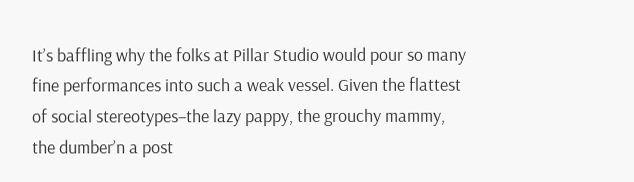It’s baffling why the folks at Pillar Studio would pour so many fine performances into such a weak vessel. Given the flattest of social stereotypes–the lazy pappy, the grouchy mammy, the dumber’n a post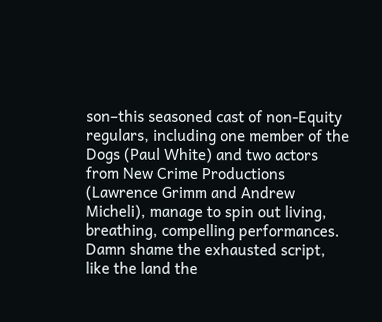son–this seasoned cast of non-Equity regulars, including one member of the Dogs (Paul White) and two actors from New Crime Productions (Lawrence Grimm and Andrew Micheli), manage to spin out living, breathing, compelling performances. Damn shame the exhausted script, like the land the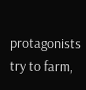protagonists try to farm,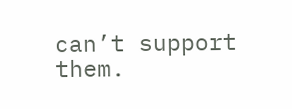can’t support them.